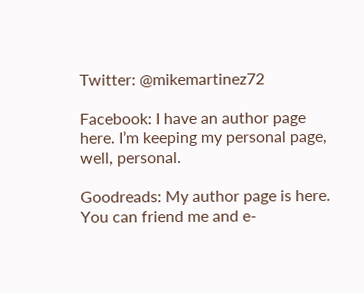Twitter: @mikemartinez72

Facebook: I have an author page here. I’m keeping my personal page, well, personal.

Goodreads: My author page is here. You can friend me and e-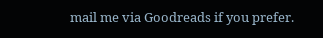mail me via Goodreads if you prefer.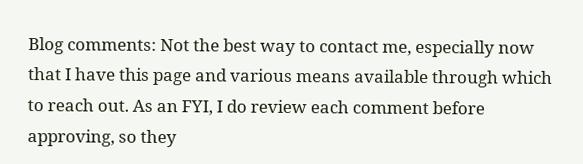Blog comments: Not the best way to contact me, especially now that I have this page and various means available through which to reach out. As an FYI, I do review each comment before approving, so they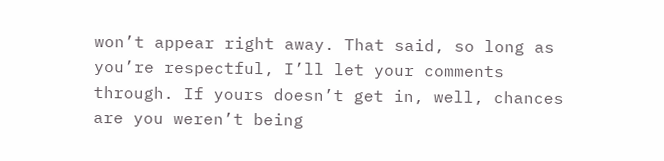won’t appear right away. That said, so long as you’re respectful, I’ll let your comments through. If yours doesn’t get in, well, chances are you weren’t being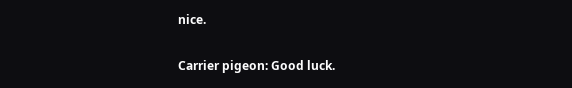nice.

Carrier pigeon: Good luck.